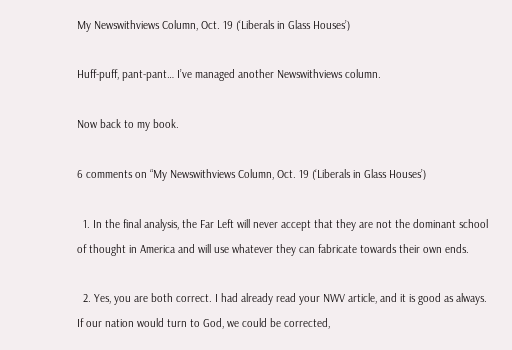My Newswithviews Column, Oct. 19 (‘Liberals in Glass Houses’)

Huff-puff, pant-pant… I’ve managed another Newswithviews column.

Now back to my book.

6 comments on “My Newswithviews Column, Oct. 19 (‘Liberals in Glass Houses’)

  1. In the final analysis, the Far Left will never accept that they are not the dominant school of thought in America and will use whatever they can fabricate towards their own ends.

  2. Yes, you are both correct. I had already read your NWV article, and it is good as always. If our nation would turn to God, we could be corrected,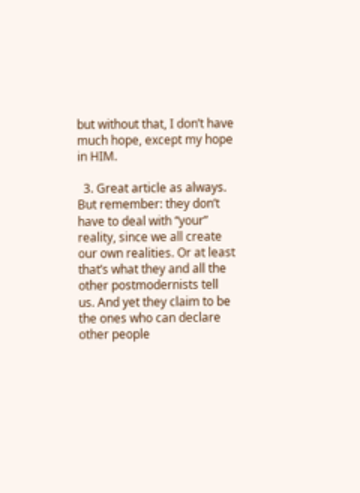but without that, I don’t have much hope, except my hope in HIM.

  3. Great article as always. But remember: they don’t have to deal with “your” reality, since we all create our own realities. Or at least that’s what they and all the other postmodernists tell us. And yet they claim to be the ones who can declare other people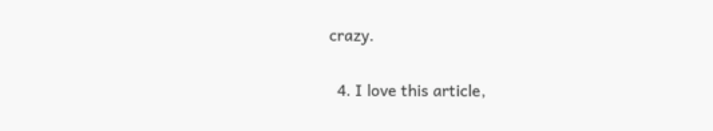crazy.

  4. I love this article,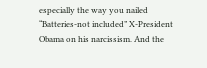especially the way you nailed “Batteries-not included” X-President Obama on his narcissism. And the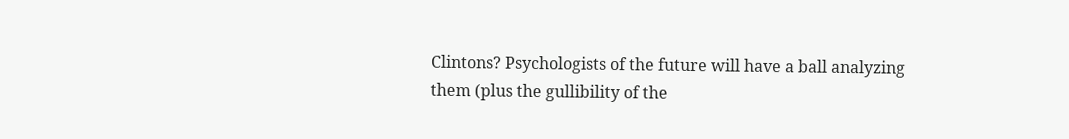Clintons? Psychologists of the future will have a ball analyzing them (plus the gullibility of the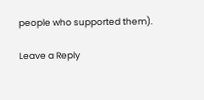people who supported them).

Leave a Reply